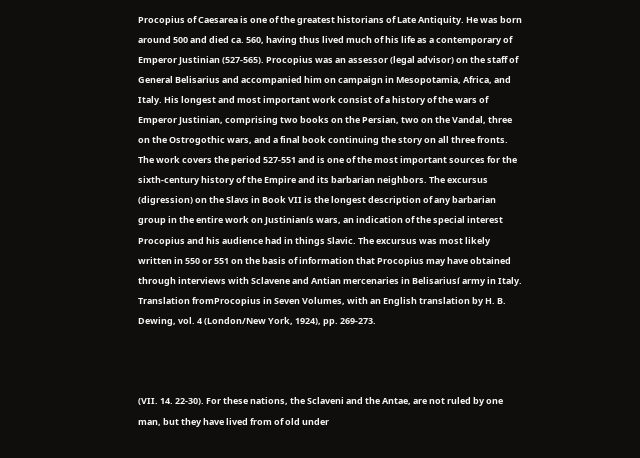Procopius of Caesarea is one of the greatest historians of Late Antiquity. He was born around 500 and died ca. 560, having thus lived much of his life as a contemporary of Emperor Justinian (527-565). Procopius was an assessor (legal advisor) on the staff of General Belisarius and accompanied him on campaign in Mesopotamia, Africa, and Italy. His longest and most important work consist of a history of the wars of Emperor Justinian, comprising two books on the Persian, two on the Vandal, three on the Ostrogothic wars, and a final book continuing the story on all three fronts. The work covers the period 527-551 and is one of the most important sources for the sixth-century history of the Empire and its barbarian neighbors. The excursus (digression) on the Slavs in Book VII is the longest description of any barbarian group in the entire work on Justinianís wars, an indication of the special interest Procopius and his audience had in things Slavic. The excursus was most likely written in 550 or 551 on the basis of information that Procopius may have obtained through interviews with Sclavene and Antian mercenaries in Belisariusí army in Italy. Translation fromProcopius in Seven Volumes, with an English translation by H. B. Dewing, vol. 4 (London/New York, 1924), pp. 269-273.



(VII. 14. 22-30). For these nations, the Sclaveni and the Antae, are not ruled by one man, but they have lived from of old under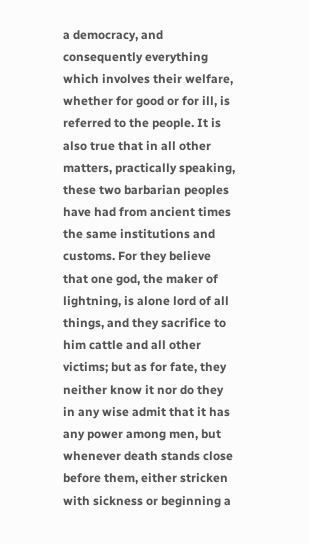a democracy, and consequently everything which involves their welfare, whether for good or for ill, is referred to the people. It is also true that in all other matters, practically speaking, these two barbarian peoples have had from ancient times the same institutions and customs. For they believe that one god, the maker of lightning, is alone lord of all things, and they sacrifice to him cattle and all other victims; but as for fate, they neither know it nor do they in any wise admit that it has any power among men, but whenever death stands close before them, either stricken with sickness or beginning a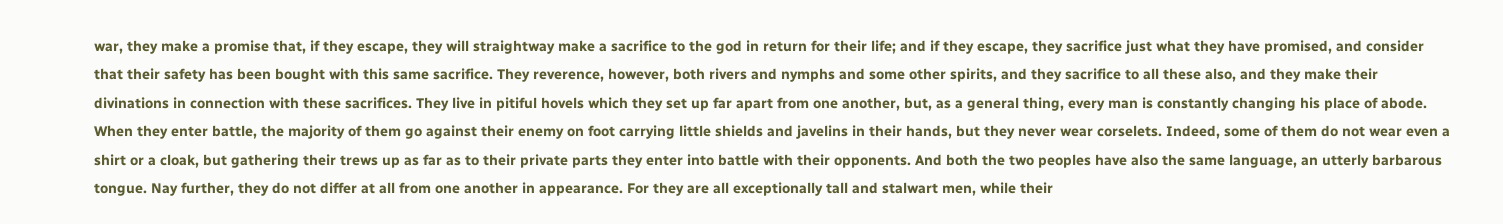war, they make a promise that, if they escape, they will straightway make a sacrifice to the god in return for their life; and if they escape, they sacrifice just what they have promised, and consider that their safety has been bought with this same sacrifice. They reverence, however, both rivers and nymphs and some other spirits, and they sacrifice to all these also, and they make their divinations in connection with these sacrifices. They live in pitiful hovels which they set up far apart from one another, but, as a general thing, every man is constantly changing his place of abode. When they enter battle, the majority of them go against their enemy on foot carrying little shields and javelins in their hands, but they never wear corselets. Indeed, some of them do not wear even a shirt or a cloak, but gathering their trews up as far as to their private parts they enter into battle with their opponents. And both the two peoples have also the same language, an utterly barbarous tongue. Nay further, they do not differ at all from one another in appearance. For they are all exceptionally tall and stalwart men, while their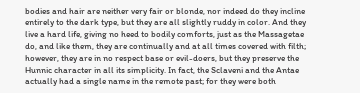bodies and hair are neither very fair or blonde, nor indeed do they incline entirely to the dark type, but they are all slightly ruddy in color. And they live a hard life, giving no heed to bodily comforts, just as the Massagetae do, and like them, they are continually and at all times covered with filth; however, they are in no respect base or evil-doers, but they preserve the Hunnic character in all its simplicity. In fact, the Sclaveni and the Antae actually had a single name in the remote past; for they were both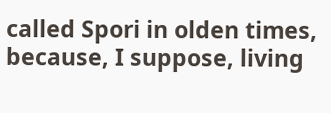called Spori in olden times, because, I suppose, living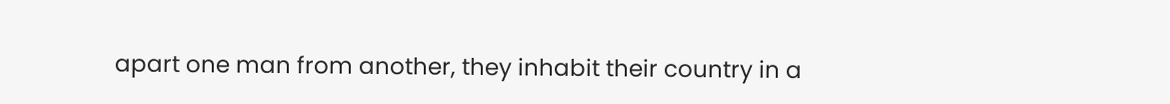apart one man from another, they inhabit their country in a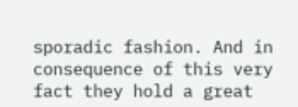sporadic fashion. And in consequence of this very fact they hold a great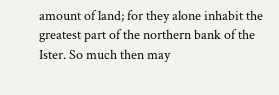amount of land; for they alone inhabit the greatest part of the northern bank of the Ister. So much then may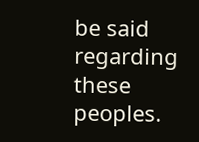be said regarding these peoples.